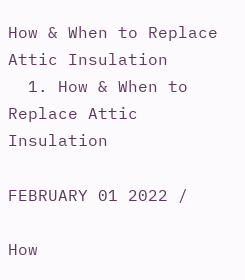How & When to Replace Attic Insulation
  1. How & When to Replace Attic Insulation

FEBRUARY 01 2022 /

How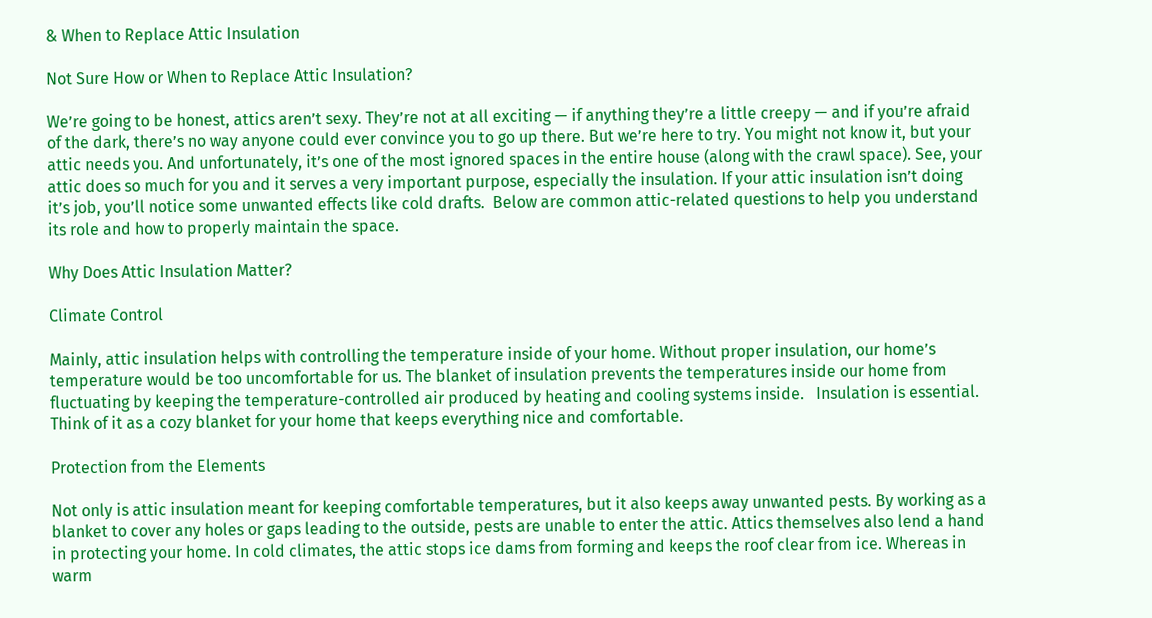& When to Replace Attic Insulation

Not Sure How or When to Replace Attic Insulation?

We’re going to be honest, attics aren’t sexy. They’re not at all exciting — if anything they’re a little creepy — and if you’re afraid of the dark, there’s no way anyone could ever convince you to go up there. But we’re here to try. You might not know it, but your attic needs you. And unfortunately, it’s one of the most ignored spaces in the entire house (along with the crawl space). See, your attic does so much for you and it serves a very important purpose, especially the insulation. If your attic insulation isn’t doing it’s job, you’ll notice some unwanted effects like cold drafts.  Below are common attic-related questions to help you understand its role and how to properly maintain the space.

Why Does Attic Insulation Matter?

Climate Control

Mainly, attic insulation helps with controlling the temperature inside of your home. Without proper insulation, our home’s temperature would be too uncomfortable for us. The blanket of insulation prevents the temperatures inside our home from fluctuating by keeping the temperature-controlled air produced by heating and cooling systems inside.   Insulation is essential. Think of it as a cozy blanket for your home that keeps everything nice and comfortable.

Protection from the Elements

Not only is attic insulation meant for keeping comfortable temperatures, but it also keeps away unwanted pests. By working as a blanket to cover any holes or gaps leading to the outside, pests are unable to enter the attic. Attics themselves also lend a hand in protecting your home. In cold climates, the attic stops ice dams from forming and keeps the roof clear from ice. Whereas in warm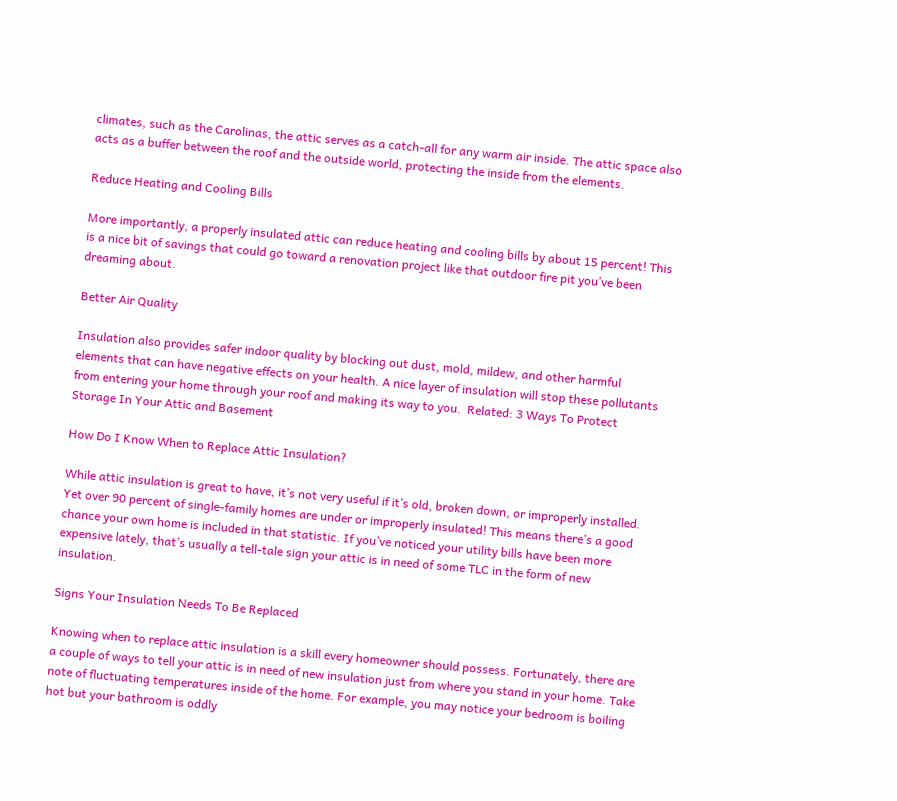climates, such as the Carolinas, the attic serves as a catch-all for any warm air inside. The attic space also acts as a buffer between the roof and the outside world, protecting the inside from the elements.

Reduce Heating and Cooling Bills

More importantly, a properly insulated attic can reduce heating and cooling bills by about 15 percent! This is a nice bit of savings that could go toward a renovation project like that outdoor fire pit you’ve been dreaming about.

Better Air Quality

Insulation also provides safer indoor quality by blocking out dust, mold, mildew, and other harmful elements that can have negative effects on your health. A nice layer of insulation will stop these pollutants from entering your home through your roof and making its way to you.  Related: 3 Ways To Protect Storage In Your Attic and Basement

How Do I Know When to Replace Attic Insulation?

While attic insulation is great to have, it’s not very useful if it’s old, broken down, or improperly installed. Yet over 90 percent of single-family homes are under or improperly insulated! This means there’s a good chance your own home is included in that statistic. If you’ve noticed your utility bills have been more expensive lately, that’s usually a tell-tale sign your attic is in need of some TLC in the form of new insulation.

Signs Your Insulation Needs To Be Replaced

Knowing when to replace attic insulation is a skill every homeowner should possess. Fortunately, there are a couple of ways to tell your attic is in need of new insulation just from where you stand in your home. Take note of fluctuating temperatures inside of the home. For example, you may notice your bedroom is boiling hot but your bathroom is oddly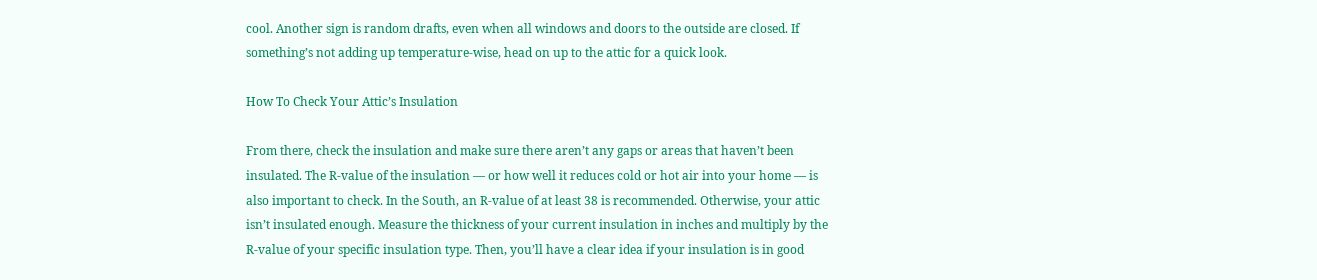cool. Another sign is random drafts, even when all windows and doors to the outside are closed. If something’s not adding up temperature-wise, head on up to the attic for a quick look.

How To Check Your Attic’s Insulation

From there, check the insulation and make sure there aren’t any gaps or areas that haven’t been insulated. The R-value of the insulation — or how well it reduces cold or hot air into your home — is also important to check. In the South, an R-value of at least 38 is recommended. Otherwise, your attic isn’t insulated enough. Measure the thickness of your current insulation in inches and multiply by the R-value of your specific insulation type. Then, you’ll have a clear idea if your insulation is in good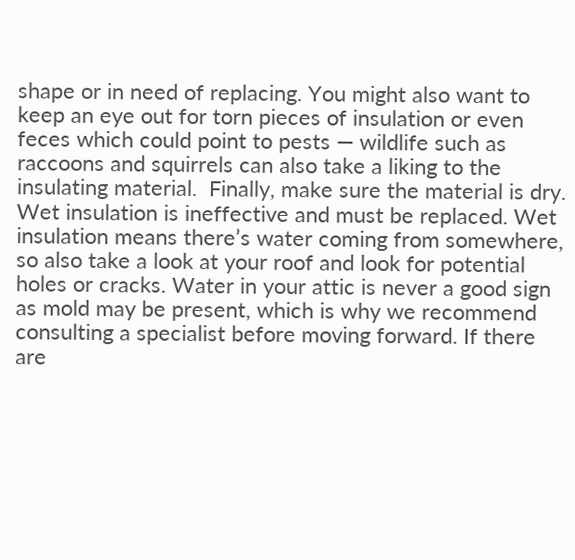shape or in need of replacing. You might also want to keep an eye out for torn pieces of insulation or even feces which could point to pests — wildlife such as raccoons and squirrels can also take a liking to the insulating material.  Finally, make sure the material is dry. Wet insulation is ineffective and must be replaced. Wet insulation means there’s water coming from somewhere, so also take a look at your roof and look for potential holes or cracks. Water in your attic is never a good sign as mold may be present, which is why we recommend consulting a specialist before moving forward. If there are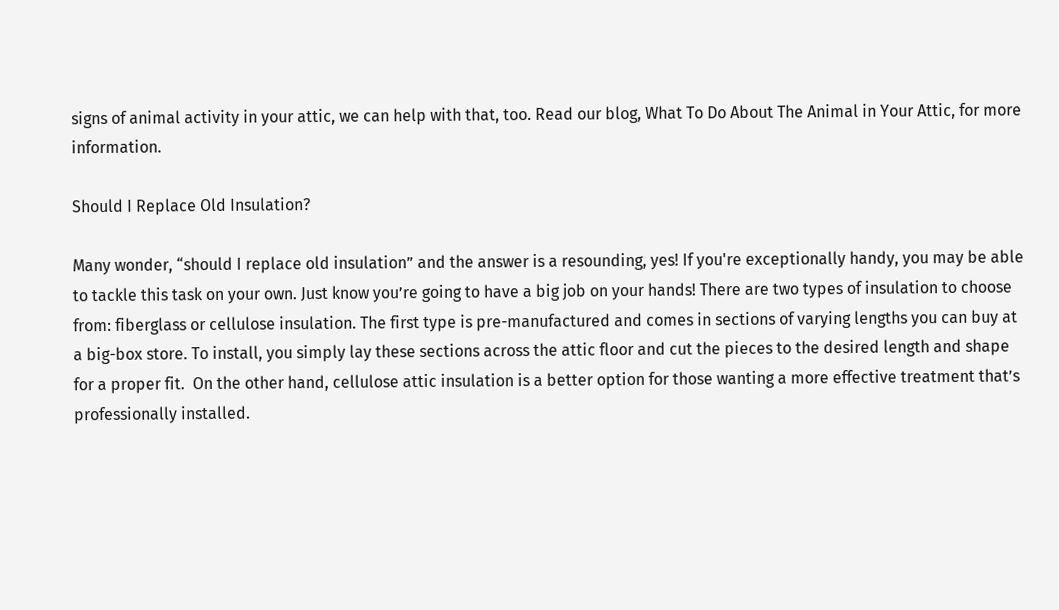signs of animal activity in your attic, we can help with that, too. Read our blog, What To Do About The Animal in Your Attic, for more information.

Should I Replace Old Insulation?

Many wonder, “should I replace old insulation” and the answer is a resounding, yes! If you're exceptionally handy, you may be able to tackle this task on your own. Just know you’re going to have a big job on your hands! There are two types of insulation to choose from: fiberglass or cellulose insulation. The first type is pre-manufactured and comes in sections of varying lengths you can buy at a big-box store. To install, you simply lay these sections across the attic floor and cut the pieces to the desired length and shape for a proper fit.  On the other hand, cellulose attic insulation is a better option for those wanting a more effective treatment that’s professionally installed.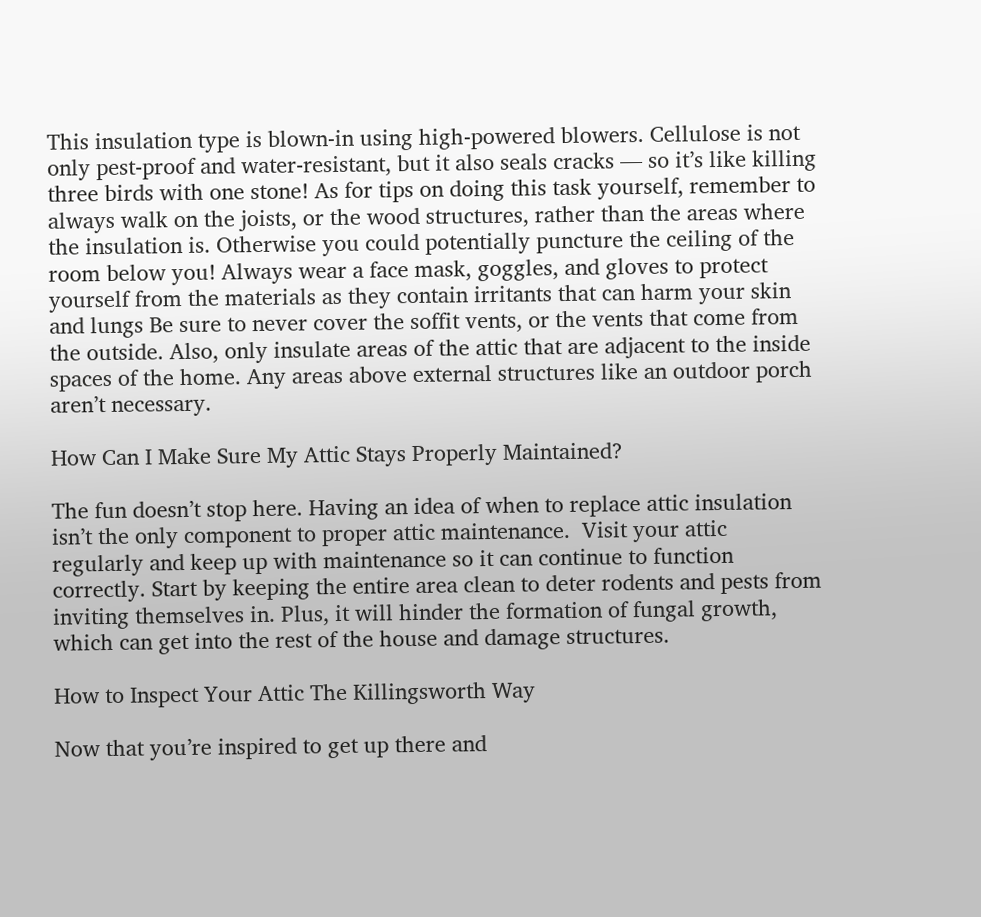This insulation type is blown-in using high-powered blowers. Cellulose is not only pest-proof and water-resistant, but it also seals cracks — so it’s like killing three birds with one stone! As for tips on doing this task yourself, remember to always walk on the joists, or the wood structures, rather than the areas where the insulation is. Otherwise you could potentially puncture the ceiling of the room below you! Always wear a face mask, goggles, and gloves to protect yourself from the materials as they contain irritants that can harm your skin and lungs Be sure to never cover the soffit vents, or the vents that come from the outside. Also, only insulate areas of the attic that are adjacent to the inside spaces of the home. Any areas above external structures like an outdoor porch aren’t necessary.

How Can I Make Sure My Attic Stays Properly Maintained?

The fun doesn’t stop here. Having an idea of when to replace attic insulation isn’t the only component to proper attic maintenance.  Visit your attic regularly and keep up with maintenance so it can continue to function correctly. Start by keeping the entire area clean to deter rodents and pests from inviting themselves in. Plus, it will hinder the formation of fungal growth, which can get into the rest of the house and damage structures.

How to Inspect Your Attic The Killingsworth Way

Now that you’re inspired to get up there and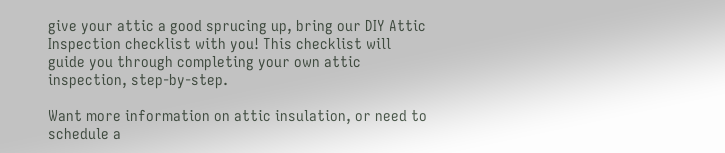give your attic a good sprucing up, bring our DIY Attic Inspection checklist with you! This checklist will guide you through completing your own attic inspection, step-by-step.

Want more information on attic insulation, or need to schedule a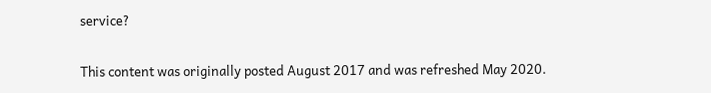service?


This content was originally posted August 2017 and was refreshed May 2020.